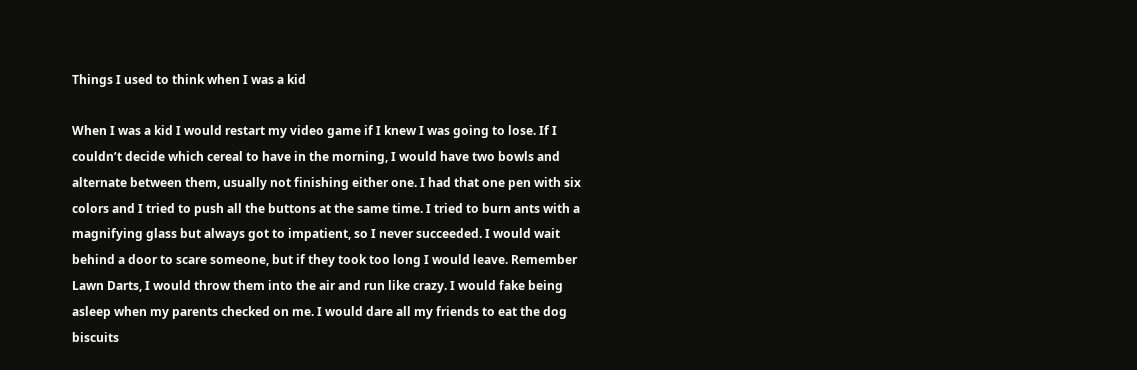Things I used to think when I was a kid

When I was a kid I would restart my video game if I knew I was going to lose. If I couldn’t decide which cereal to have in the morning, I would have two bowls and alternate between them, usually not finishing either one. I had that one pen with six colors and I tried to push all the buttons at the same time. I tried to burn ants with a magnifying glass but always got to impatient, so I never succeeded. I would wait behind a door to scare someone, but if they took too long I would leave. Remember Lawn Darts, I would throw them into the air and run like crazy. I would fake being asleep when my parents checked on me. I would dare all my friends to eat the dog biscuits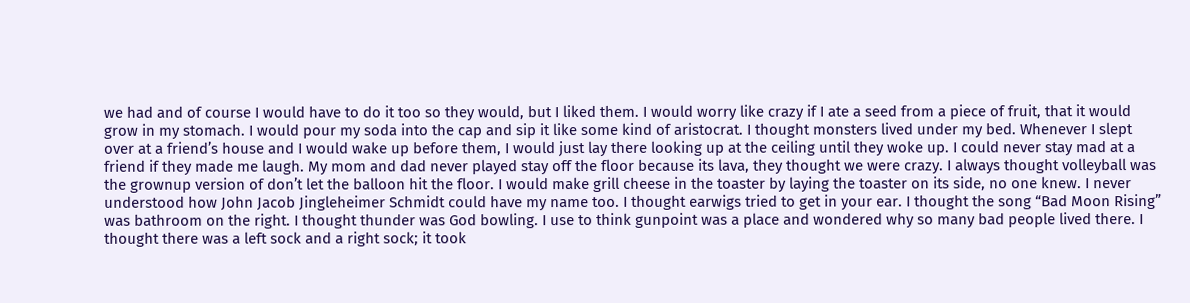we had and of course I would have to do it too so they would, but I liked them. I would worry like crazy if I ate a seed from a piece of fruit, that it would grow in my stomach. I would pour my soda into the cap and sip it like some kind of aristocrat. I thought monsters lived under my bed. Whenever I slept over at a friend’s house and I would wake up before them, I would just lay there looking up at the ceiling until they woke up. I could never stay mad at a friend if they made me laugh. My mom and dad never played stay off the floor because its lava, they thought we were crazy. I always thought volleyball was the grownup version of don’t let the balloon hit the floor. I would make grill cheese in the toaster by laying the toaster on its side, no one knew. I never understood how John Jacob Jingleheimer Schmidt could have my name too. I thought earwigs tried to get in your ear. I thought the song “Bad Moon Rising” was bathroom on the right. I thought thunder was God bowling. I use to think gunpoint was a place and wondered why so many bad people lived there. I thought there was a left sock and a right sock; it took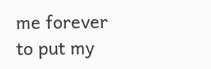me forever to put my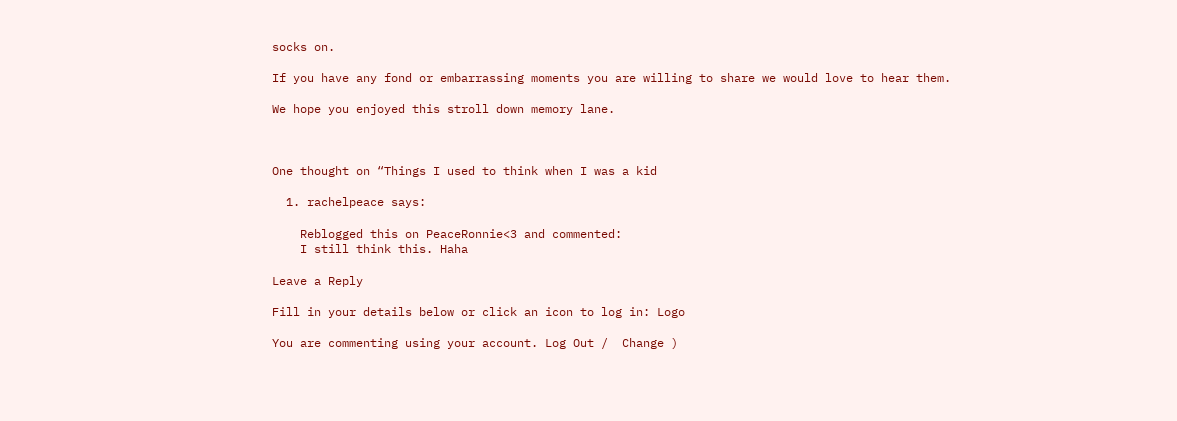socks on.

If you have any fond or embarrassing moments you are willing to share we would love to hear them.

We hope you enjoyed this stroll down memory lane.



One thought on “Things I used to think when I was a kid

  1. rachelpeace says:

    Reblogged this on PeaceRonnie<3 and commented:
    I still think this. Haha

Leave a Reply

Fill in your details below or click an icon to log in: Logo

You are commenting using your account. Log Out /  Change )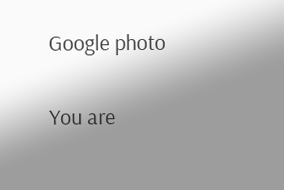Google photo

You are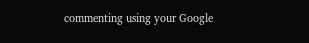commenting using your Google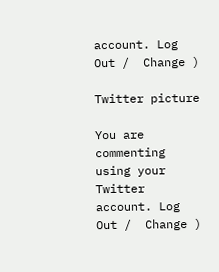account. Log Out /  Change )

Twitter picture

You are commenting using your Twitter account. Log Out /  Change )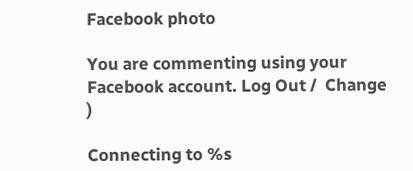Facebook photo

You are commenting using your Facebook account. Log Out /  Change )

Connecting to %s